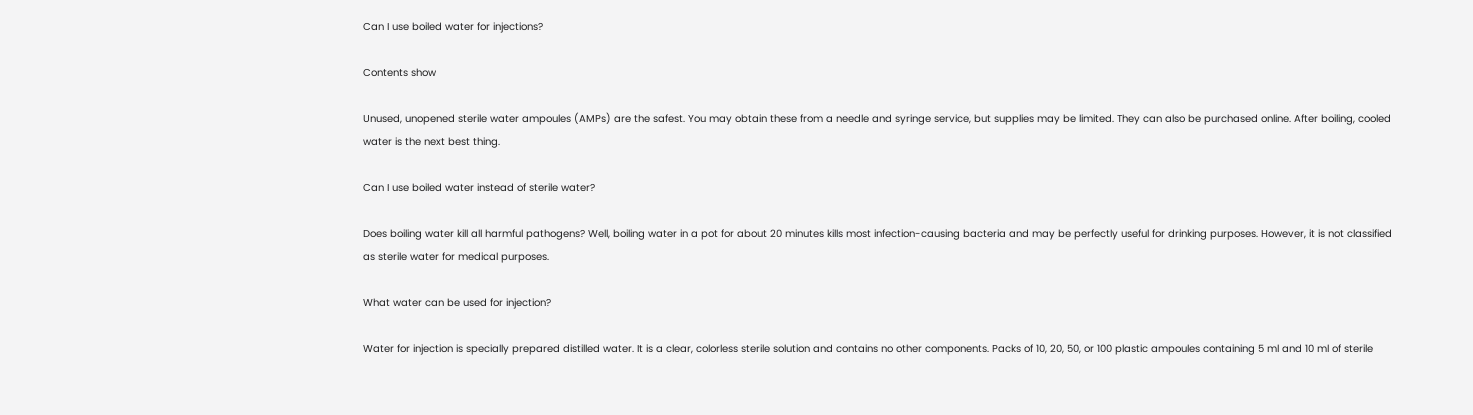Can I use boiled water for injections?

Contents show

Unused, unopened sterile water ampoules (AMPs) are the safest. You may obtain these from a needle and syringe service, but supplies may be limited. They can also be purchased online. After boiling, cooled water is the next best thing.

Can I use boiled water instead of sterile water?

Does boiling water kill all harmful pathogens? Well, boiling water in a pot for about 20 minutes kills most infection-causing bacteria and may be perfectly useful for drinking purposes. However, it is not classified as sterile water for medical purposes.

What water can be used for injection?

Water for injection is specially prepared distilled water. It is a clear, colorless sterile solution and contains no other components. Packs of 10, 20, 50, or 100 plastic ampoules containing 5 ml and 10 ml of sterile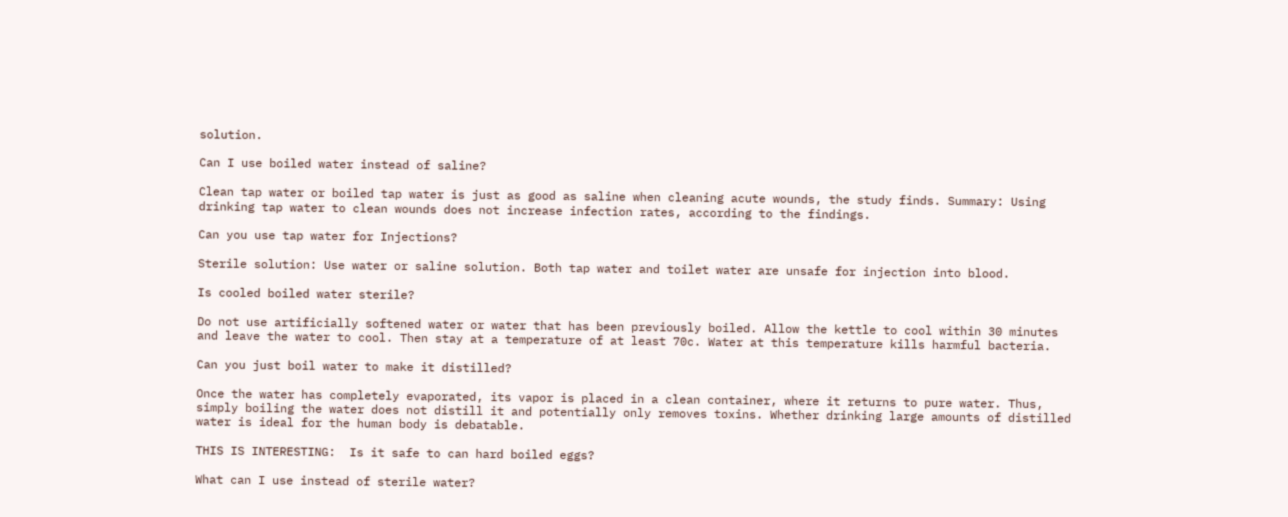solution.

Can I use boiled water instead of saline?

Clean tap water or boiled tap water is just as good as saline when cleaning acute wounds, the study finds. Summary: Using drinking tap water to clean wounds does not increase infection rates, according to the findings.

Can you use tap water for Injections?

Sterile solution: Use water or saline solution. Both tap water and toilet water are unsafe for injection into blood.

Is cooled boiled water sterile?

Do not use artificially softened water or water that has been previously boiled. Allow the kettle to cool within 30 minutes and leave the water to cool. Then stay at a temperature of at least 70c. Water at this temperature kills harmful bacteria.

Can you just boil water to make it distilled?

Once the water has completely evaporated, its vapor is placed in a clean container, where it returns to pure water. Thus, simply boiling the water does not distill it and potentially only removes toxins. Whether drinking large amounts of distilled water is ideal for the human body is debatable.

THIS IS INTERESTING:  Is it safe to can hard boiled eggs?

What can I use instead of sterile water?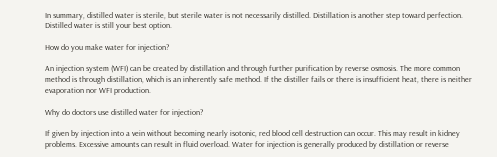In summary, distilled water is sterile, but sterile water is not necessarily distilled. Distillation is another step toward perfection. Distilled water is still your best option.

How do you make water for injection?

An injection system (WFI) can be created by distillation and through further purification by reverse osmosis. The more common method is through distillation, which is an inherently safe method. If the distiller fails or there is insufficient heat, there is neither evaporation nor WFI production.

Why do doctors use distilled water for injection?

If given by injection into a vein without becoming nearly isotonic, red blood cell destruction can occur. This may result in kidney problems. Excessive amounts can result in fluid overload. Water for injection is generally produced by distillation or reverse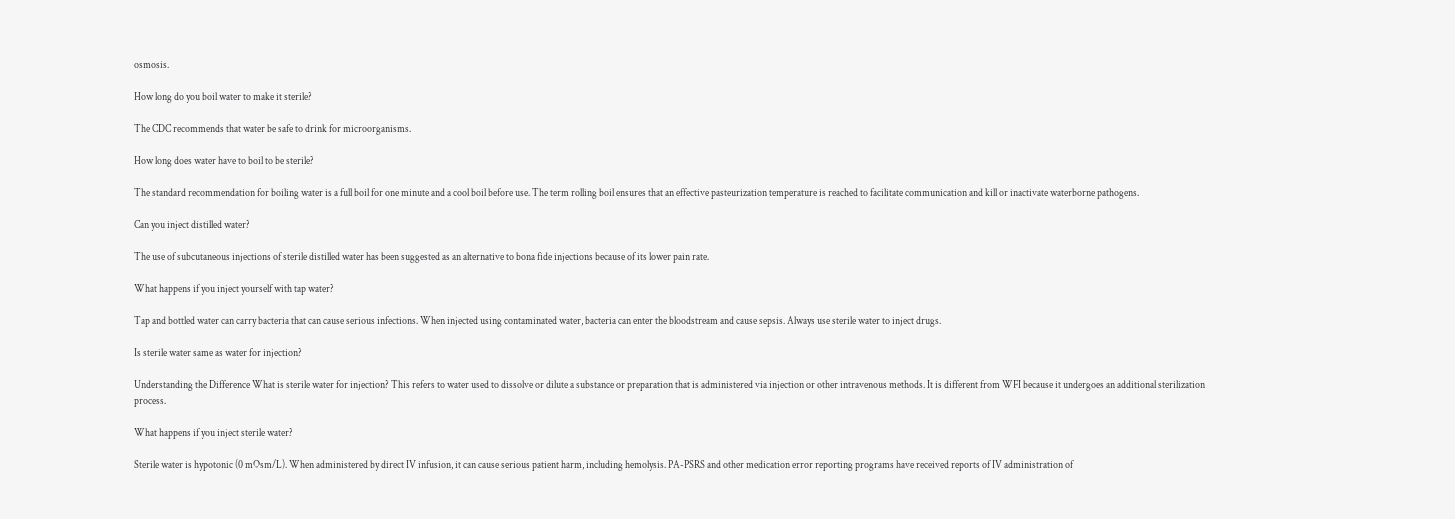osmosis.

How long do you boil water to make it sterile?

The CDC recommends that water be safe to drink for microorganisms.

How long does water have to boil to be sterile?

The standard recommendation for boiling water is a full boil for one minute and a cool boil before use. The term rolling boil ensures that an effective pasteurization temperature is reached to facilitate communication and kill or inactivate waterborne pathogens.

Can you inject distilled water?

The use of subcutaneous injections of sterile distilled water has been suggested as an alternative to bona fide injections because of its lower pain rate.

What happens if you inject yourself with tap water?

Tap and bottled water can carry bacteria that can cause serious infections. When injected using contaminated water, bacteria can enter the bloodstream and cause sepsis. Always use sterile water to inject drugs.

Is sterile water same as water for injection?

Understanding the Difference What is sterile water for injection? This refers to water used to dissolve or dilute a substance or preparation that is administered via injection or other intravenous methods. It is different from WFI because it undergoes an additional sterilization process.

What happens if you inject sterile water?

Sterile water is hypotonic (0 mOsm/L). When administered by direct IV infusion, it can cause serious patient harm, including hemolysis. PA-PSRS and other medication error reporting programs have received reports of IV administration of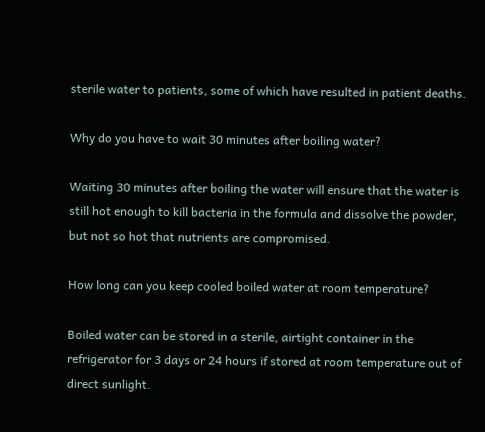sterile water to patients, some of which have resulted in patient deaths.

Why do you have to wait 30 minutes after boiling water?

Waiting 30 minutes after boiling the water will ensure that the water is still hot enough to kill bacteria in the formula and dissolve the powder, but not so hot that nutrients are compromised.

How long can you keep cooled boiled water at room temperature?

Boiled water can be stored in a sterile, airtight container in the refrigerator for 3 days or 24 hours if stored at room temperature out of direct sunlight.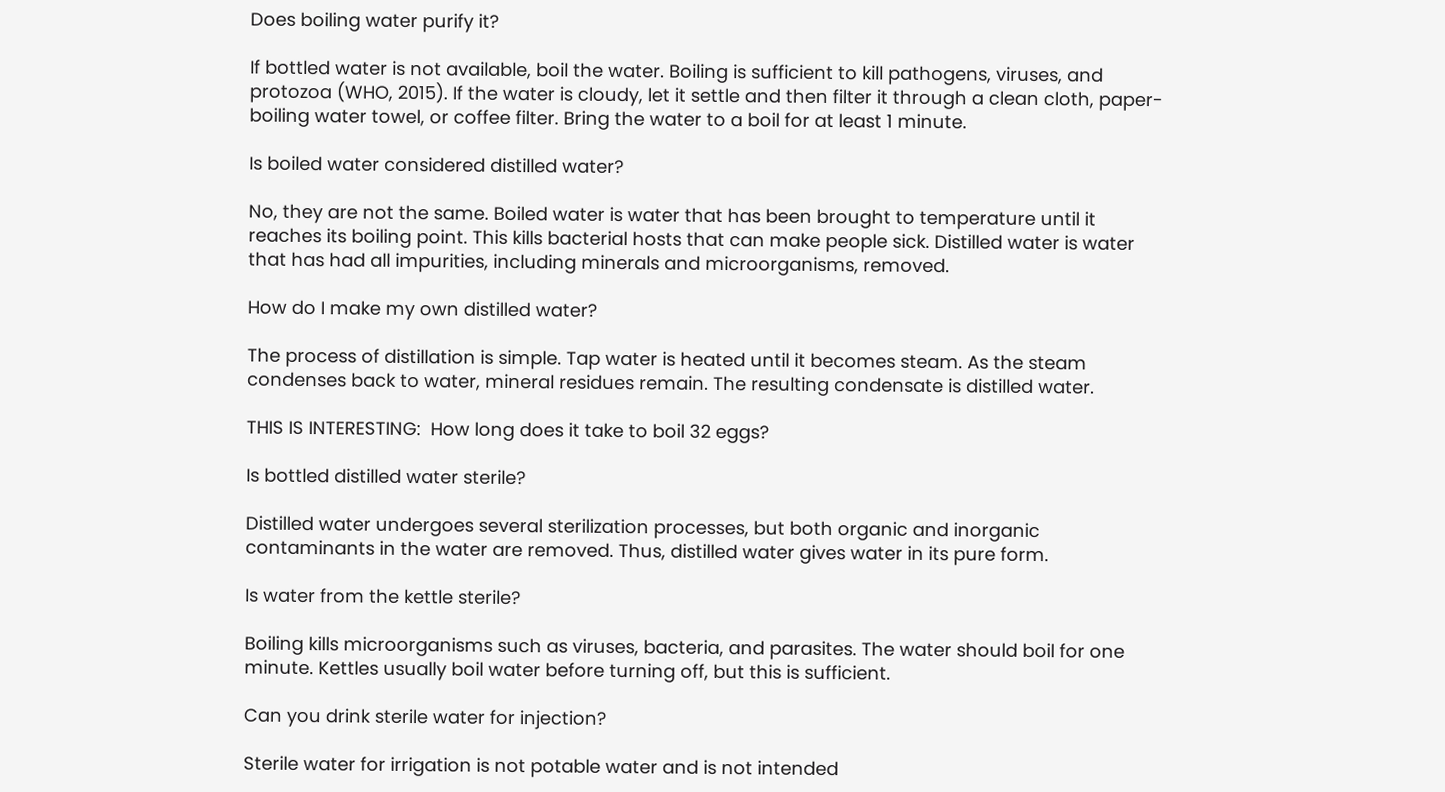Does boiling water purify it?

If bottled water is not available, boil the water. Boiling is sufficient to kill pathogens, viruses, and protozoa (WHO, 2015). If the water is cloudy, let it settle and then filter it through a clean cloth, paper-boiling water towel, or coffee filter. Bring the water to a boil for at least 1 minute.

Is boiled water considered distilled water?

No, they are not the same. Boiled water is water that has been brought to temperature until it reaches its boiling point. This kills bacterial hosts that can make people sick. Distilled water is water that has had all impurities, including minerals and microorganisms, removed.

How do I make my own distilled water?

The process of distillation is simple. Tap water is heated until it becomes steam. As the steam condenses back to water, mineral residues remain. The resulting condensate is distilled water.

THIS IS INTERESTING:  How long does it take to boil 32 eggs?

Is bottled distilled water sterile?

Distilled water undergoes several sterilization processes, but both organic and inorganic contaminants in the water are removed. Thus, distilled water gives water in its pure form.

Is water from the kettle sterile?

Boiling kills microorganisms such as viruses, bacteria, and parasites. The water should boil for one minute. Kettles usually boil water before turning off, but this is sufficient.

Can you drink sterile water for injection?

Sterile water for irrigation is not potable water and is not intended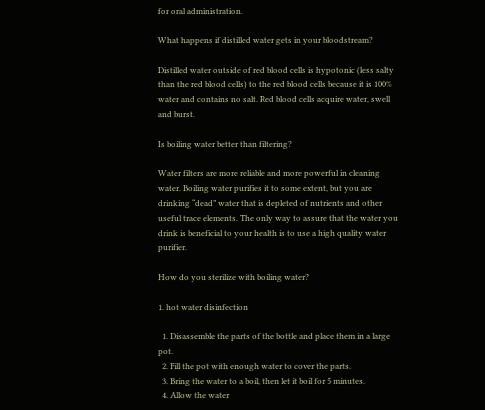for oral administration.

What happens if distilled water gets in your bloodstream?

Distilled water outside of red blood cells is hypotonic (less salty than the red blood cells) to the red blood cells because it is 100% water and contains no salt. Red blood cells acquire water, swell and burst.

Is boiling water better than filtering?

Water filters are more reliable and more powerful in cleaning water. Boiling water purifies it to some extent, but you are drinking “dead” water that is depleted of nutrients and other useful trace elements. The only way to assure that the water you drink is beneficial to your health is to use a high quality water purifier.

How do you sterilize with boiling water?

1. hot water disinfection

  1. Disassemble the parts of the bottle and place them in a large pot.
  2. Fill the pot with enough water to cover the parts.
  3. Bring the water to a boil, then let it boil for 5 minutes.
  4. Allow the water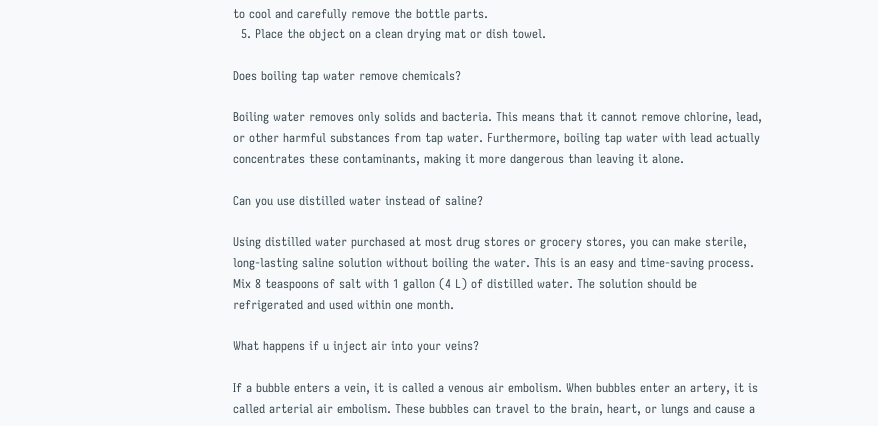to cool and carefully remove the bottle parts.
  5. Place the object on a clean drying mat or dish towel.

Does boiling tap water remove chemicals?

Boiling water removes only solids and bacteria. This means that it cannot remove chlorine, lead, or other harmful substances from tap water. Furthermore, boiling tap water with lead actually concentrates these contaminants, making it more dangerous than leaving it alone.

Can you use distilled water instead of saline?

Using distilled water purchased at most drug stores or grocery stores, you can make sterile, long-lasting saline solution without boiling the water. This is an easy and time-saving process. Mix 8 teaspoons of salt with 1 gallon (4 L) of distilled water. The solution should be refrigerated and used within one month.

What happens if u inject air into your veins?

If a bubble enters a vein, it is called a venous air embolism. When bubbles enter an artery, it is called arterial air embolism. These bubbles can travel to the brain, heart, or lungs and cause a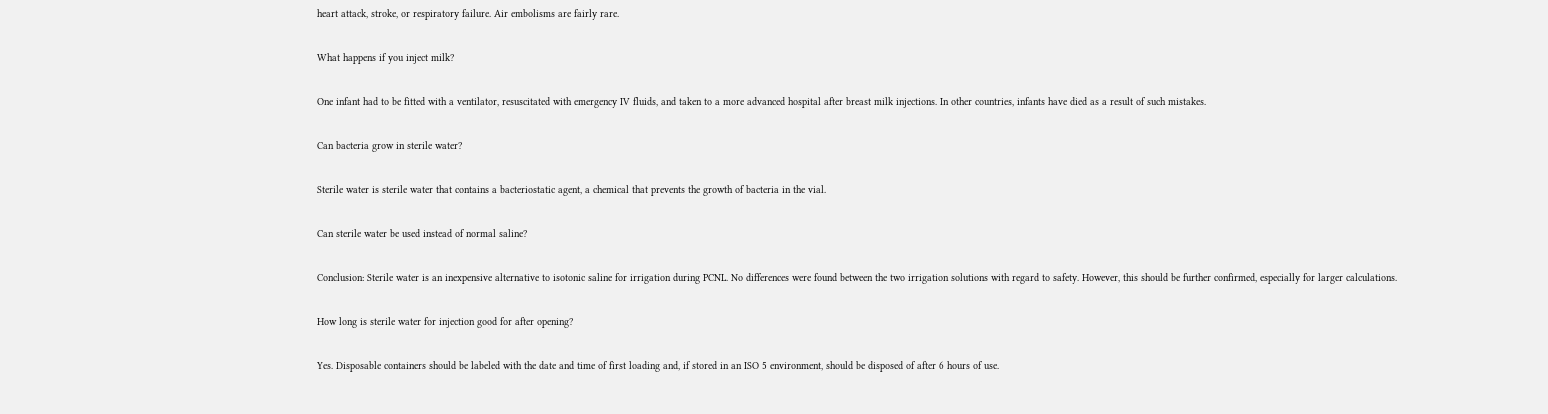heart attack, stroke, or respiratory failure. Air embolisms are fairly rare.

What happens if you inject milk?

One infant had to be fitted with a ventilator, resuscitated with emergency IV fluids, and taken to a more advanced hospital after breast milk injections. In other countries, infants have died as a result of such mistakes.

Can bacteria grow in sterile water?

Sterile water is sterile water that contains a bacteriostatic agent, a chemical that prevents the growth of bacteria in the vial.

Can sterile water be used instead of normal saline?

Conclusion: Sterile water is an inexpensive alternative to isotonic saline for irrigation during PCNL. No differences were found between the two irrigation solutions with regard to safety. However, this should be further confirmed, especially for larger calculations.

How long is sterile water for injection good for after opening?

Yes. Disposable containers should be labeled with the date and time of first loading and, if stored in an ISO 5 environment, should be disposed of after 6 hours of use.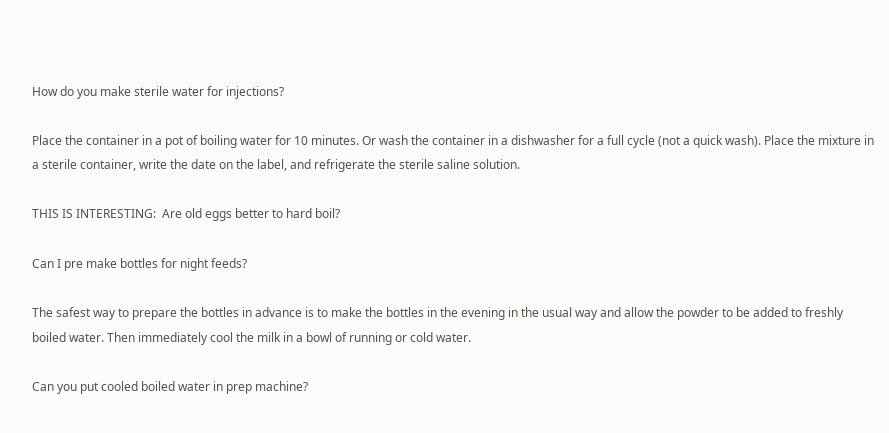How do you make sterile water for injections?

Place the container in a pot of boiling water for 10 minutes. Or wash the container in a dishwasher for a full cycle (not a quick wash). Place the mixture in a sterile container, write the date on the label, and refrigerate the sterile saline solution.

THIS IS INTERESTING:  Are old eggs better to hard boil?

Can I pre make bottles for night feeds?

The safest way to prepare the bottles in advance is to make the bottles in the evening in the usual way and allow the powder to be added to freshly boiled water. Then immediately cool the milk in a bowl of running or cold water.

Can you put cooled boiled water in prep machine?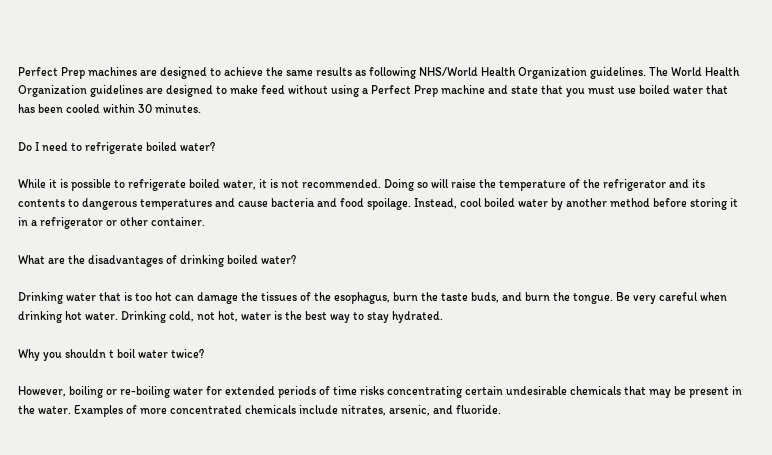Perfect Prep machines are designed to achieve the same results as following NHS/World Health Organization guidelines. The World Health Organization guidelines are designed to make feed without using a Perfect Prep machine and state that you must use boiled water that has been cooled within 30 minutes.

Do I need to refrigerate boiled water?

While it is possible to refrigerate boiled water, it is not recommended. Doing so will raise the temperature of the refrigerator and its contents to dangerous temperatures and cause bacteria and food spoilage. Instead, cool boiled water by another method before storing it in a refrigerator or other container.

What are the disadvantages of drinking boiled water?

Drinking water that is too hot can damage the tissues of the esophagus, burn the taste buds, and burn the tongue. Be very careful when drinking hot water. Drinking cold, not hot, water is the best way to stay hydrated.

Why you shouldn t boil water twice?

However, boiling or re-boiling water for extended periods of time risks concentrating certain undesirable chemicals that may be present in the water. Examples of more concentrated chemicals include nitrates, arsenic, and fluoride.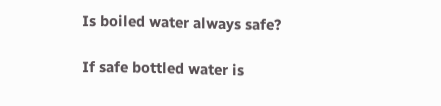Is boiled water always safe?

If safe bottled water is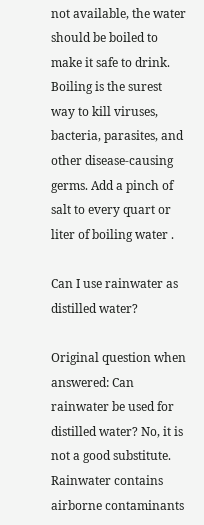not available, the water should be boiled to make it safe to drink. Boiling is the surest way to kill viruses, bacteria, parasites, and other disease-causing germs. Add a pinch of salt to every quart or liter of boiling water .

Can I use rainwater as distilled water?

Original question when answered: Can rainwater be used for distilled water? No, it is not a good substitute. Rainwater contains airborne contaminants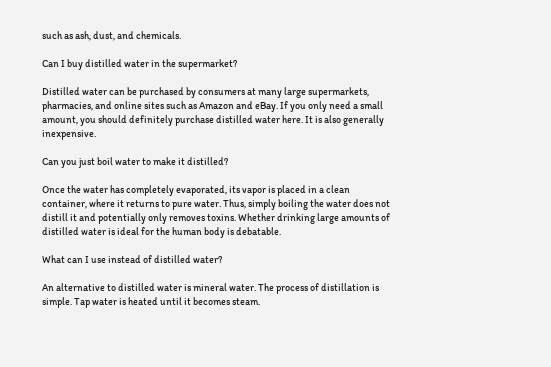such as ash, dust, and chemicals.

Can I buy distilled water in the supermarket?

Distilled water can be purchased by consumers at many large supermarkets, pharmacies, and online sites such as Amazon and eBay. If you only need a small amount, you should definitely purchase distilled water here. It is also generally inexpensive.

Can you just boil water to make it distilled?

Once the water has completely evaporated, its vapor is placed in a clean container, where it returns to pure water. Thus, simply boiling the water does not distill it and potentially only removes toxins. Whether drinking large amounts of distilled water is ideal for the human body is debatable.

What can I use instead of distilled water?

An alternative to distilled water is mineral water. The process of distillation is simple. Tap water is heated until it becomes steam.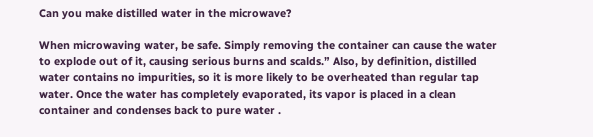Can you make distilled water in the microwave?

When microwaving water, be safe. Simply removing the container can cause the water to explode out of it, causing serious burns and scalds.” Also, by definition, distilled water contains no impurities, so it is more likely to be overheated than regular tap water. Once the water has completely evaporated, its vapor is placed in a clean container and condenses back to pure water .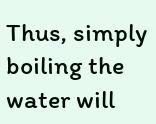Thus, simply boiling the water will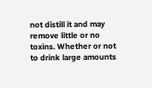not distill it and may remove little or no toxins. Whether or not to drink large amounts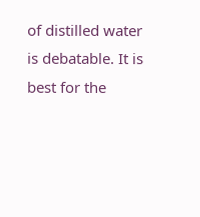of distilled water is debatable. It is best for the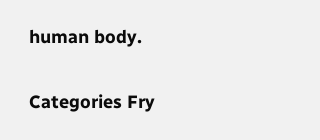human body.

Categories Fry